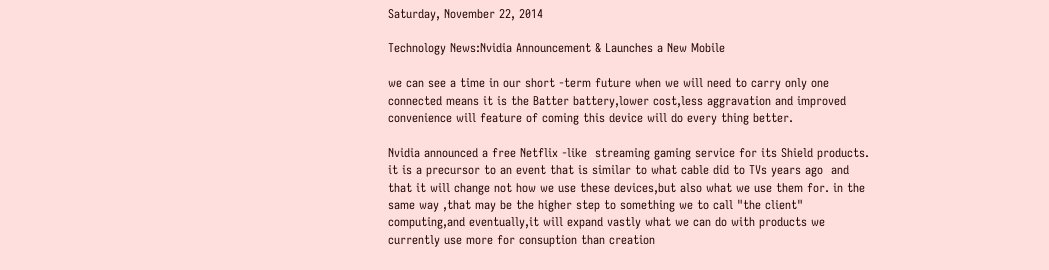Saturday, November 22, 2014

Technology News:Nvidia Announcement & Launches a New Mobile

we can see a time in our short -term future when we will need to carry only one connected means it is the Batter battery,lower cost,less aggravation and improved convenience will feature of coming this device will do every thing better.

Nvidia announced a free Netflix -like  streaming gaming service for its Shield products. it is a precursor to an event that is similar to what cable did to TVs years ago  and that it will change not how we use these devices,but also what we use them for. in the same way ,that may be the higher step to something we to call "the client" computing,and eventually,it will expand vastly what we can do with products we currently use more for consuption than creation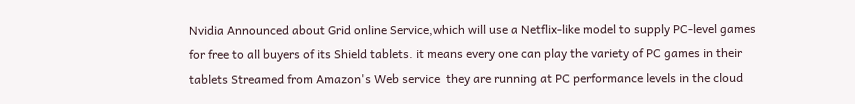Nvidia Announced about Grid online Service,which will use a Netflix-like model to supply PC-level games for free to all buyers of its Shield tablets. it means every one can play the variety of PC games in their tablets Streamed from Amazon's Web service  they are running at PC performance levels in the cloud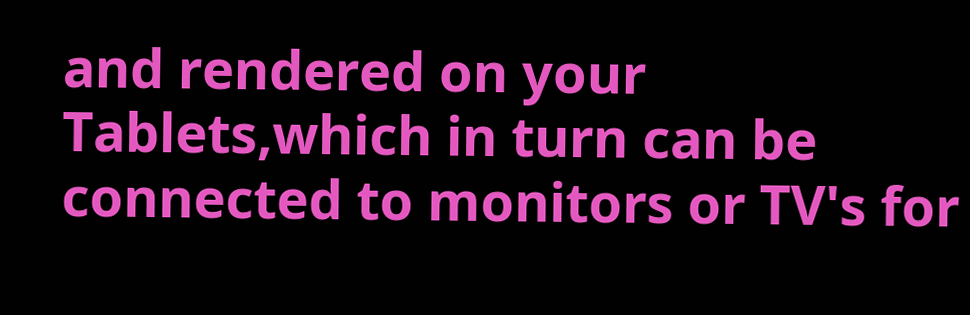and rendered on your Tablets,which in turn can be connected to monitors or TV's for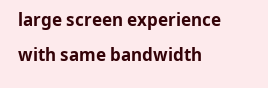large screen experience with same bandwidth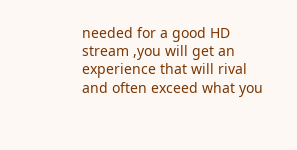needed for a good HD stream ,you will get an experience that will rival and often exceed what you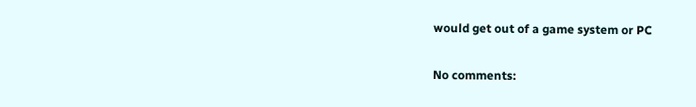would get out of a game system or PC

No comments: